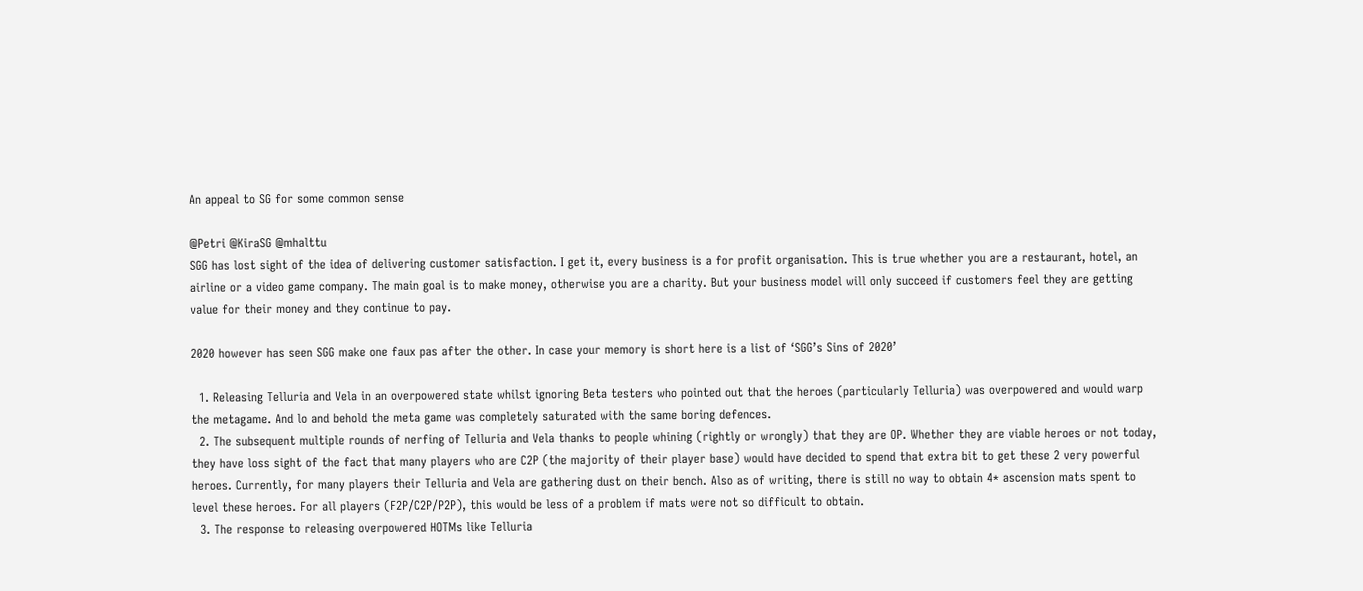An appeal to SG for some common sense

@Petri @KiraSG @mhalttu
SGG has lost sight of the idea of delivering customer satisfaction. I get it, every business is a for profit organisation. This is true whether you are a restaurant, hotel, an airline or a video game company. The main goal is to make money, otherwise you are a charity. But your business model will only succeed if customers feel they are getting value for their money and they continue to pay.

2020 however has seen SGG make one faux pas after the other. In case your memory is short here is a list of ‘SGG’s Sins of 2020’

  1. Releasing Telluria and Vela in an overpowered state whilst ignoring Beta testers who pointed out that the heroes (particularly Telluria) was overpowered and would warp the metagame. And lo and behold the meta game was completely saturated with the same boring defences.
  2. The subsequent multiple rounds of nerfing of Telluria and Vela thanks to people whining (rightly or wrongly) that they are OP. Whether they are viable heroes or not today, they have loss sight of the fact that many players who are C2P (the majority of their player base) would have decided to spend that extra bit to get these 2 very powerful heroes. Currently, for many players their Telluria and Vela are gathering dust on their bench. Also as of writing, there is still no way to obtain 4* ascension mats spent to level these heroes. For all players (F2P/C2P/P2P), this would be less of a problem if mats were not so difficult to obtain.
  3. The response to releasing overpowered HOTMs like Telluria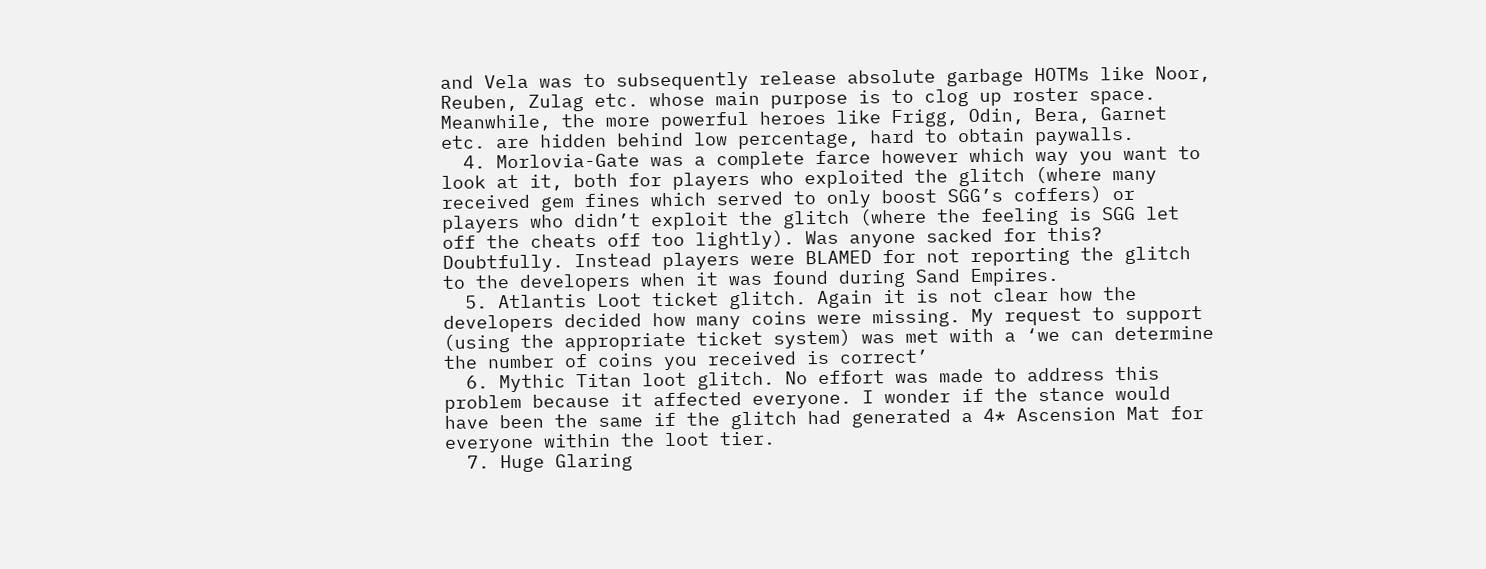and Vela was to subsequently release absolute garbage HOTMs like Noor, Reuben, Zulag etc. whose main purpose is to clog up roster space. Meanwhile, the more powerful heroes like Frigg, Odin, Bera, Garnet etc. are hidden behind low percentage, hard to obtain paywalls.
  4. Morlovia-Gate was a complete farce however which way you want to look at it, both for players who exploited the glitch (where many received gem fines which served to only boost SGG’s coffers) or players who didn’t exploit the glitch (where the feeling is SGG let off the cheats off too lightly). Was anyone sacked for this? Doubtfully. Instead players were BLAMED for not reporting the glitch to the developers when it was found during Sand Empires.
  5. Atlantis Loot ticket glitch. Again it is not clear how the developers decided how many coins were missing. My request to support (using the appropriate ticket system) was met with a ‘we can determine the number of coins you received is correct’
  6. Mythic Titan loot glitch. No effort was made to address this problem because it affected everyone. I wonder if the stance would have been the same if the glitch had generated a 4* Ascension Mat for everyone within the loot tier.
  7. Huge Glaring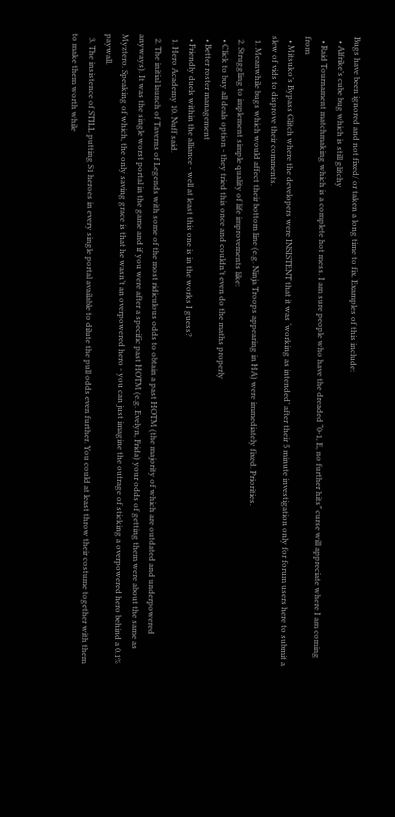Bugs have been ignored and not fixed/ or taken a long time to fix. Examples of this include:
  • Alfrike’s cube bug which is still glitchy
  • Raid Tournament matchmaking which is a complete hot mess. I am sure people who have the dreaded “0-1, E, no further hits” curse will appreciate where I am coming from
  • Mitsuko’s Bypass Glitch where the developers were INSISTENT that it was ‘working as intended’ after their 5 minute investigation only for forum users here to submit a slew of vids to disprove their comments.
  1. Meanwhile bugs which would affect their bottom line (e.g. Ninja Troops appearing in HA) were immediately fixed. Priorities.
  2. Struggling to implement simple quality of life improvements like:
  • Click to buy all deals option - they tried this once and couldn’t even do the maths properly
  • Better roster management
  • Friendly duels within the alliance - well at least this one is in the works I guess?
  1. Hero Academy 10. Nuff said.
  2. The initial launch of Taverns of Legends with some of the most ridiculous odds to obtain a past HOTM (the majority of which are outdated and underpowered anyways). It was the single worst portal in the game and if you were after a specific past HOTM (e.g. Evelyn, Frida) your odds of getting them were about the same as Myztero. Speaking of which, the only saving grace is that he wasn’t an overpowered hero - you can just imagine the outrage of sticking a overpowered hero behind a 0.1% paywall.
  3. The insistence of STILL putting S1 heroes in every single portal available to dilute the pull odds even further. You could at least throw their costume together with them to make them worth while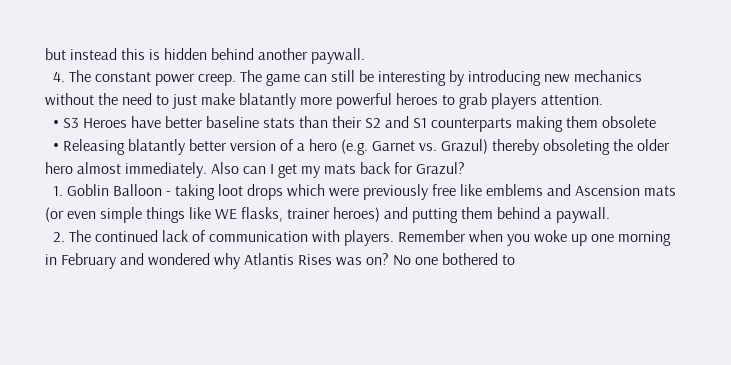but instead this is hidden behind another paywall.
  4. The constant power creep. The game can still be interesting by introducing new mechanics without the need to just make blatantly more powerful heroes to grab players attention.
  • S3 Heroes have better baseline stats than their S2 and S1 counterparts making them obsolete
  • Releasing blatantly better version of a hero (e.g. Garnet vs. Grazul) thereby obsoleting the older hero almost immediately. Also can I get my mats back for Grazul?
  1. Goblin Balloon - taking loot drops which were previously free like emblems and Ascension mats (or even simple things like WE flasks, trainer heroes) and putting them behind a paywall.
  2. The continued lack of communication with players. Remember when you woke up one morning in February and wondered why Atlantis Rises was on? No one bothered to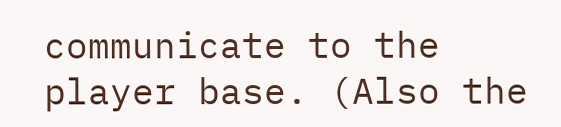communicate to the player base. (Also the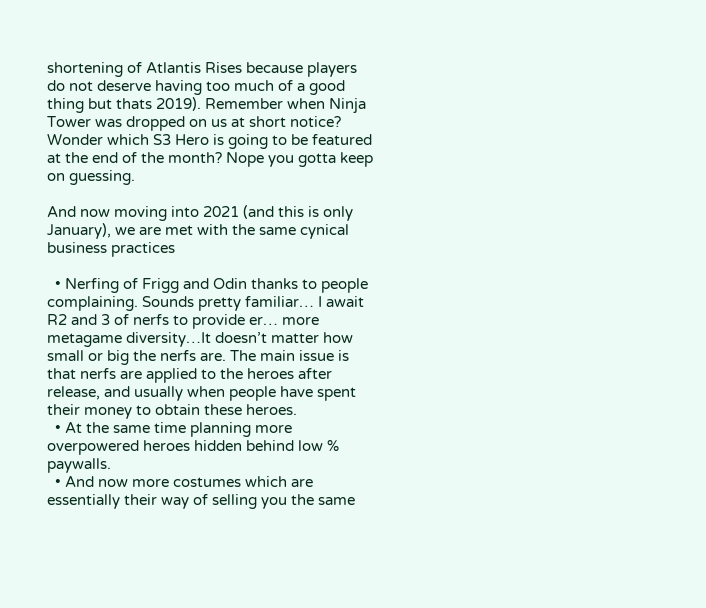shortening of Atlantis Rises because players do not deserve having too much of a good thing but thats 2019). Remember when Ninja Tower was dropped on us at short notice? Wonder which S3 Hero is going to be featured at the end of the month? Nope you gotta keep on guessing.

And now moving into 2021 (and this is only January), we are met with the same cynical business practices

  • Nerfing of Frigg and Odin thanks to people complaining. Sounds pretty familiar… I await R2 and 3 of nerfs to provide er… more metagame diversity…It doesn’t matter how small or big the nerfs are. The main issue is that nerfs are applied to the heroes after release, and usually when people have spent their money to obtain these heroes.
  • At the same time planning more overpowered heroes hidden behind low % paywalls.
  • And now more costumes which are essentially their way of selling you the same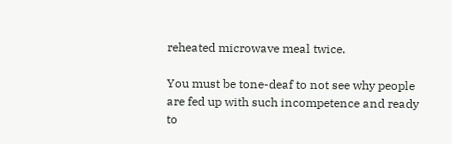reheated microwave meal twice.

You must be tone-deaf to not see why people are fed up with such incompetence and ready to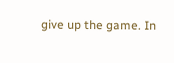give up the game. In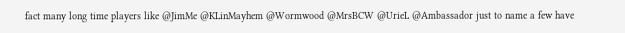fact many long time players like @JimMe @KLinMayhem @Wormwood @MrsBCW @UrieL @Ambassador just to name a few have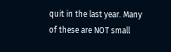quit in the last year. Many of these are NOT small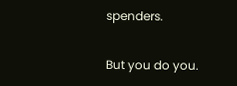spenders.

But you do you.